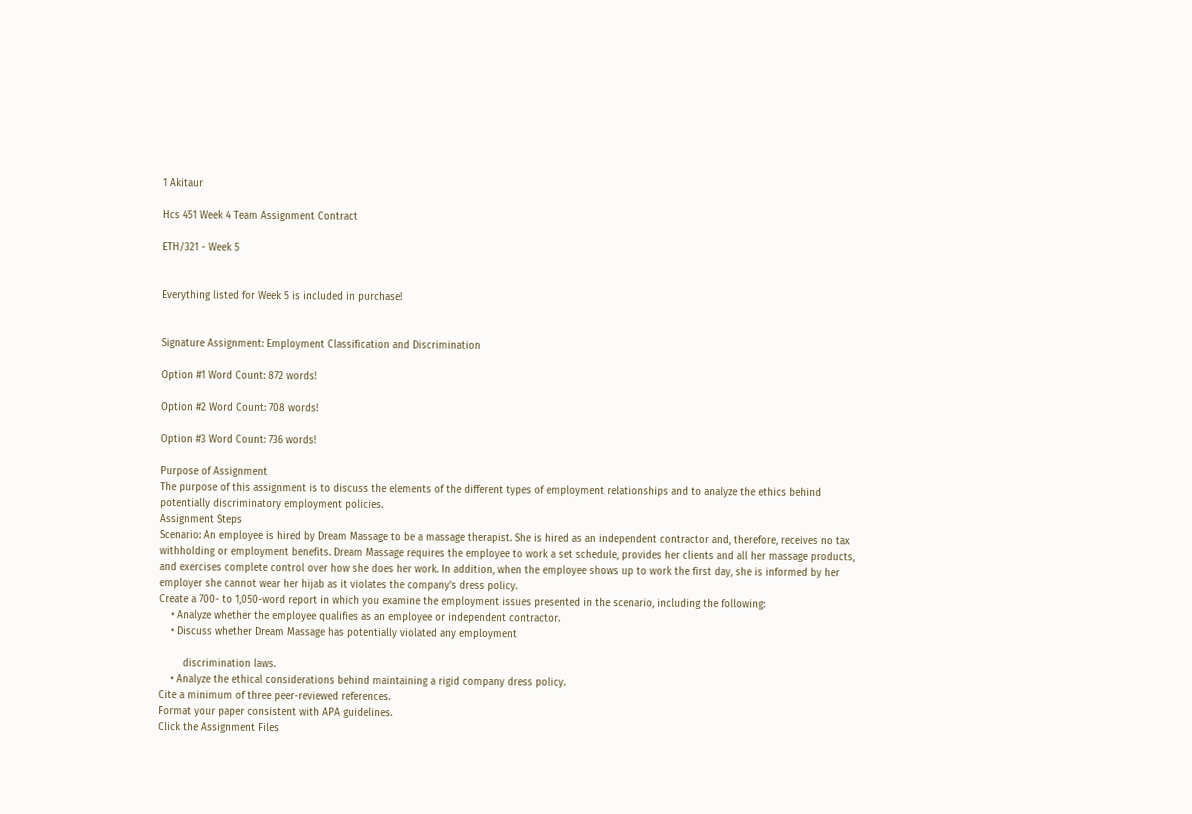1 Akitaur

Hcs 451 Week 4 Team Assignment Contract

ETH/321 - Week 5


Everything listed for Week 5 is included in purchase!


Signature Assignment: Employment Classification and Discrimination

Option #1 Word Count: 872 words!

Option #2 Word Count: 708 words!

Option #3 Word Count: 736 words!

Purpose of Assignment
The purpose of this assignment is to discuss the elements of the different types of employment relationships and to analyze the ethics behind potentially discriminatory employment policies.
Assignment Steps
Scenario: An employee is hired by Dream Massage to be a massage therapist. She is hired as an independent contractor and, therefore, receives no tax withholding or employment benefits. Dream Massage requires the employee to work a set schedule, provides her clients and all her massage products, and exercises complete control over how she does her work. In addition, when the employee shows up to work the first day, she is informed by her employer she cannot wear her hijab as it violates the company's dress policy.
Create a 700- to 1,050-word report in which you examine the employment issues presented in the scenario, including the following:
    • Analyze whether the employee qualifies as an employee or independent contractor.
    • Discuss whether Dream Massage has potentially violated any employment

        discrimination laws.
    • Analyze the ethical considerations behind maintaining a rigid company dress policy.
Cite a minimum of three peer-reviewed references.
Format your paper consistent with APA guidelines.
Click the Assignment Files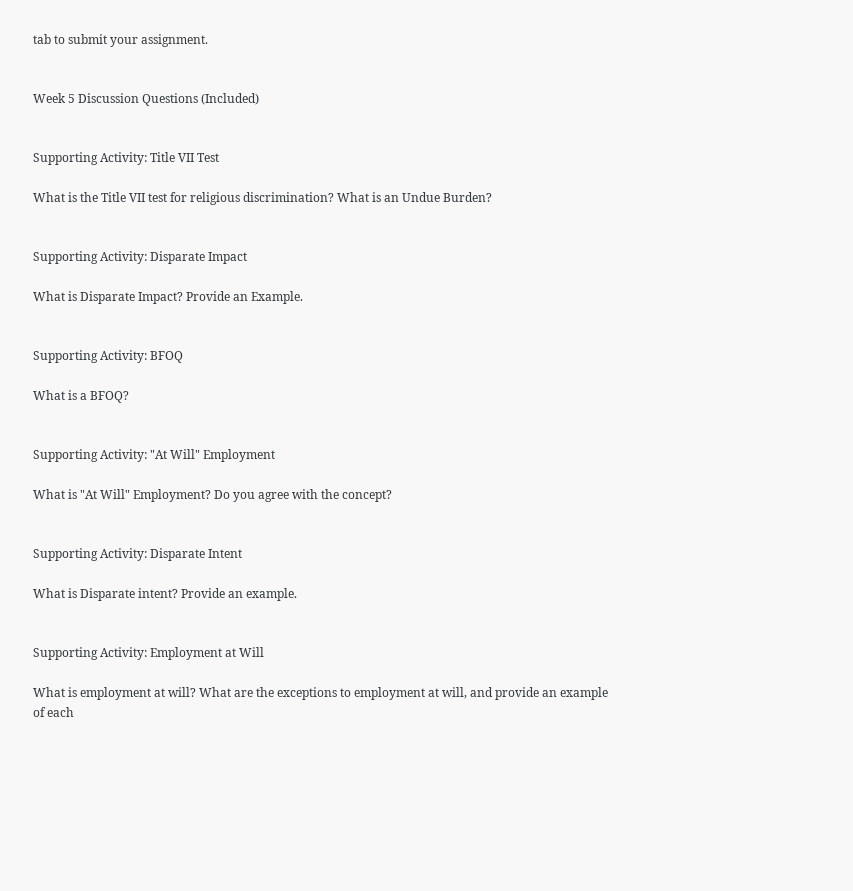tab to submit your assignment.


Week 5 Discussion Questions (Included)


Supporting Activity: Title VII Test

What is the Title VII test for religious discrimination? What is an Undue Burden?


Supporting Activity: Disparate Impact

What is Disparate Impact? Provide an Example.


Supporting Activity: BFOQ

What is a BFOQ?


Supporting Activity: "At Will" Employment

What is "At Will" Employment? Do you agree with the concept?


Supporting Activity: Disparate Intent

What is Disparate intent? Provide an example.


Supporting Activity: Employment at Will

What is employment at will? What are the exceptions to employment at will, and provide an example of each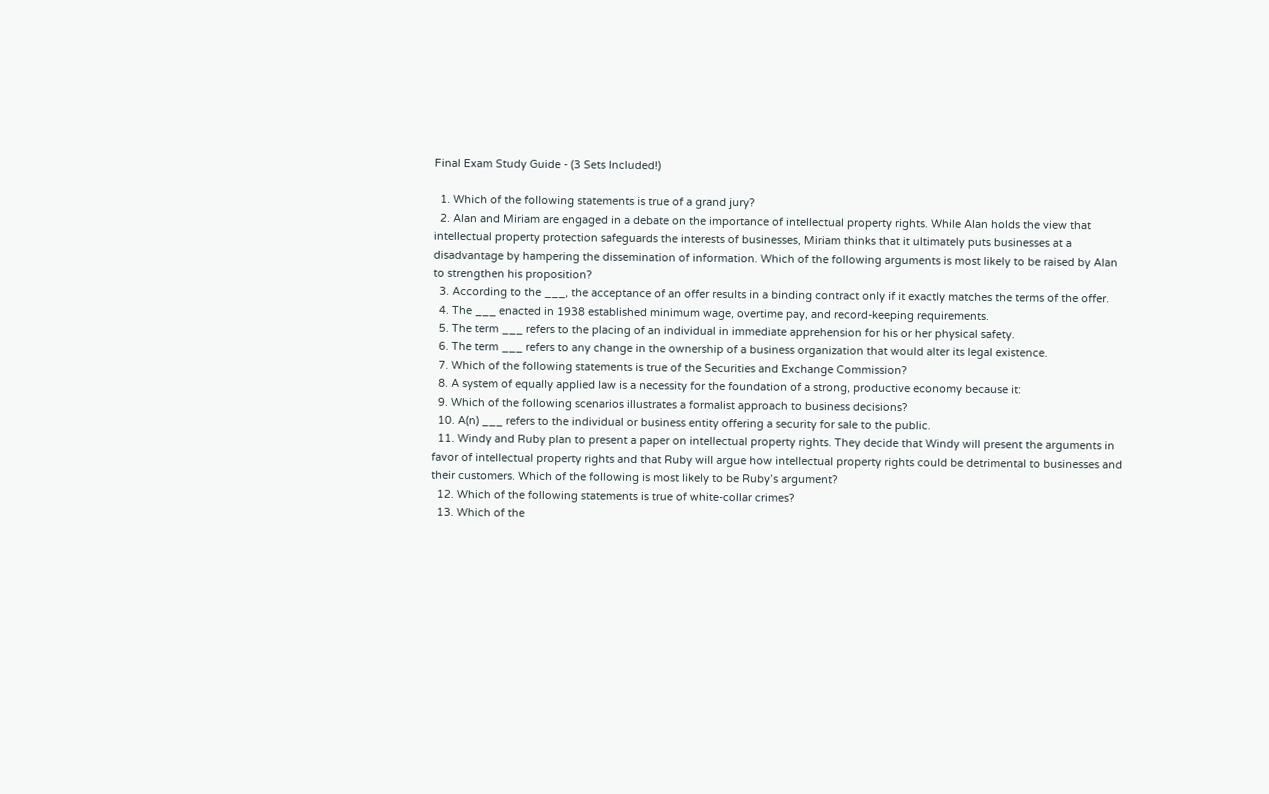Final Exam Study Guide - (3 Sets Included!)

  1. Which of the following statements is true of a grand jury?
  2. Alan and Miriam are engaged in a debate on the importance of intellectual property rights. While Alan holds the view that intellectual property protection safeguards the interests of businesses, Miriam thinks that it ultimately puts businesses at a disadvantage by hampering the dissemination of information. Which of the following arguments is most likely to be raised by Alan to strengthen his proposition?
  3. According to the ___, the acceptance of an offer results in a binding contract only if it exactly matches the terms of the offer.
  4. The ___ enacted in 1938 established minimum wage, overtime pay, and record-keeping requirements.
  5. The term ___ refers to the placing of an individual in immediate apprehension for his or her physical safety.
  6. The term ___ refers to any change in the ownership of a business organization that would alter its legal existence.
  7. Which of the following statements is true of the Securities and Exchange Commission?
  8. A system of equally applied law is a necessity for the foundation of a strong, productive economy because it:
  9. Which of the following scenarios illustrates a formalist approach to business decisions?
  10. A(n) ___ refers to the individual or business entity offering a security for sale to the public.
  11. Windy and Ruby plan to present a paper on intellectual property rights. They decide that Windy will present the arguments in favor of intellectual property rights and that Ruby will argue how intellectual property rights could be detrimental to businesses and their customers. Which of the following is most likely to be Ruby’s argument?
  12. Which of the following statements is true of white-collar crimes?
  13. Which of the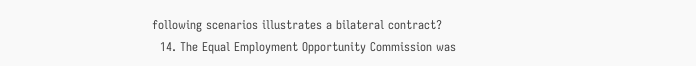following scenarios illustrates a bilateral contract?
  14. The Equal Employment Opportunity Commission was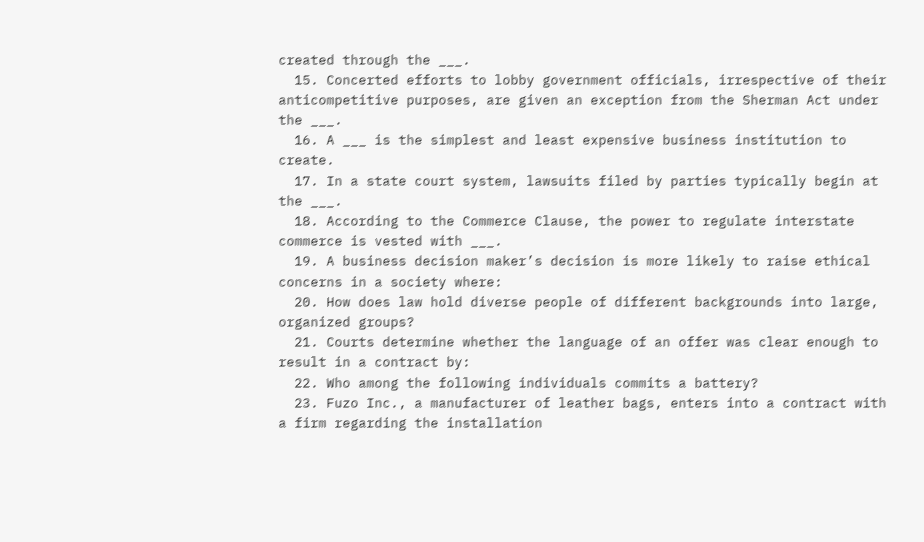created through the ___.
  15. Concerted efforts to lobby government officials, irrespective of their anticompetitive purposes, are given an exception from the Sherman Act under the ___.
  16. A ___ is the simplest and least expensive business institution to create.
  17. In a state court system, lawsuits filed by parties typically begin at the ___.
  18. According to the Commerce Clause, the power to regulate interstate commerce is vested with ___.
  19. A business decision maker’s decision is more likely to raise ethical concerns in a society where:
  20. How does law hold diverse people of different backgrounds into large, organized groups?
  21. Courts determine whether the language of an offer was clear enough to result in a contract by:
  22. Who among the following individuals commits a battery?
  23. Fuzo Inc., a manufacturer of leather bags, enters into a contract with a firm regarding the installation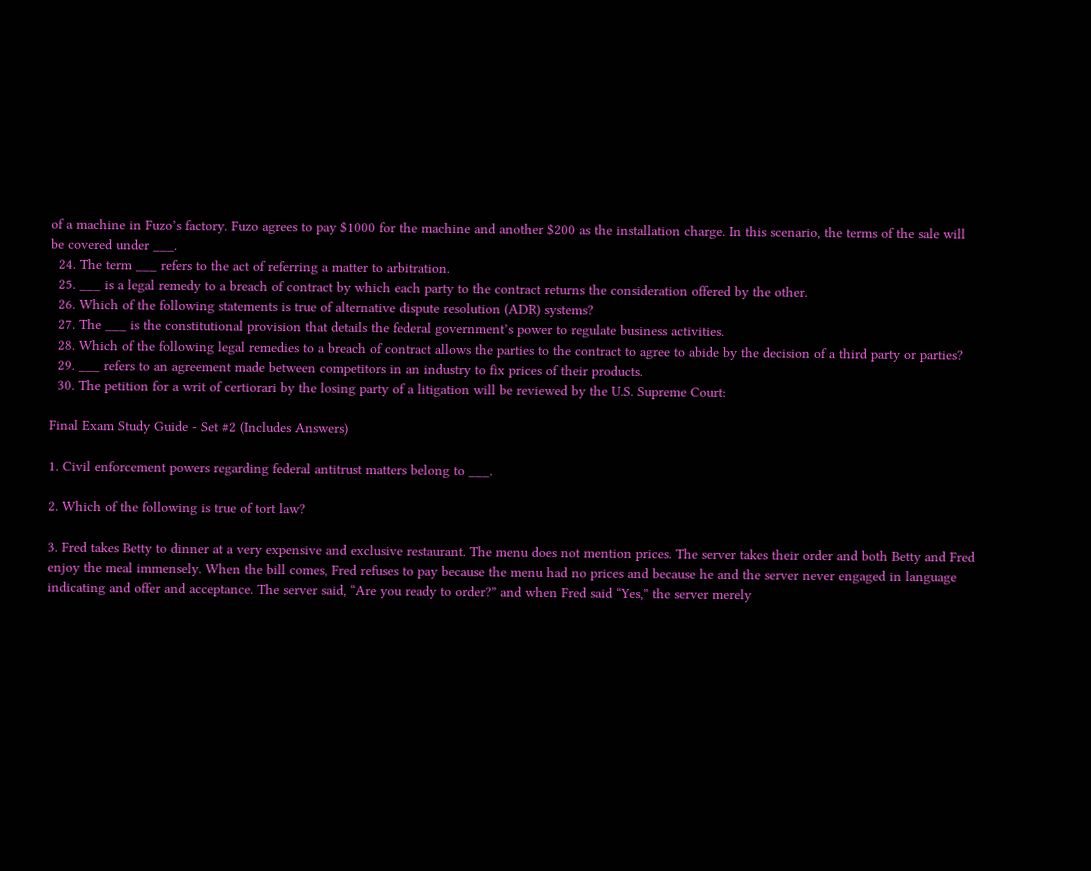of a machine in Fuzo’s factory. Fuzo agrees to pay $1000 for the machine and another $200 as the installation charge. In this scenario, the terms of the sale will be covered under ___.
  24. The term ___ refers to the act of referring a matter to arbitration.
  25. ___ is a legal remedy to a breach of contract by which each party to the contract returns the consideration offered by the other.
  26. Which of the following statements is true of alternative dispute resolution (ADR) systems?
  27. The ___ is the constitutional provision that details the federal government’s power to regulate business activities.
  28. Which of the following legal remedies to a breach of contract allows the parties to the contract to agree to abide by the decision of a third party or parties?
  29. ___ refers to an agreement made between competitors in an industry to fix prices of their products.
  30. The petition for a writ of certiorari by the losing party of a litigation will be reviewed by the U.S. Supreme Court:

Final Exam Study Guide - Set #2 (Includes Answers)

1. Civil enforcement powers regarding federal antitrust matters belong to ___.

2. Which of the following is true of tort law?

3. Fred takes Betty to dinner at a very expensive and exclusive restaurant. The menu does not mention prices. The server takes their order and both Betty and Fred enjoy the meal immensely. When the bill comes, Fred refuses to pay because the menu had no prices and because he and the server never engaged in language indicating and offer and acceptance. The server said, “Are you ready to order?” and when Fred said “Yes,” the server merely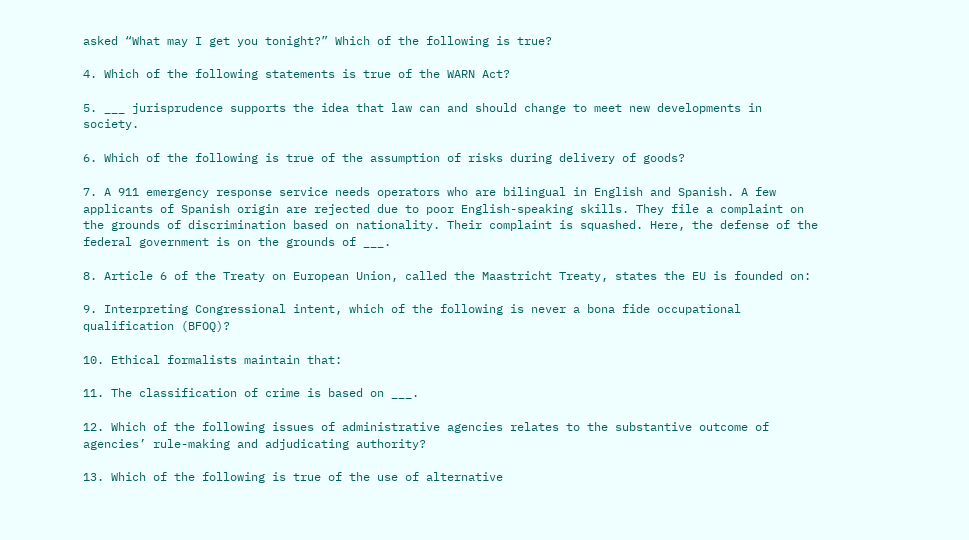asked “What may I get you tonight?” Which of the following is true?

4. Which of the following statements is true of the WARN Act?

5. ___ jurisprudence supports the idea that law can and should change to meet new developments in society.

6. Which of the following is true of the assumption of risks during delivery of goods?

7. A 911 emergency response service needs operators who are bilingual in English and Spanish. A few applicants of Spanish origin are rejected due to poor English-speaking skills. They file a complaint on the grounds of discrimination based on nationality. Their complaint is squashed. Here, the defense of the federal government is on the grounds of ___.

8. Article 6 of the Treaty on European Union, called the Maastricht Treaty, states the EU is founded on:

9. Interpreting Congressional intent, which of the following is never a bona fide occupational qualification (BFOQ)?

10. Ethical formalists maintain that:

11. The classification of crime is based on ___.

12. Which of the following issues of administrative agencies relates to the substantive outcome of agencies’ rule-making and adjudicating authority?

13. Which of the following is true of the use of alternative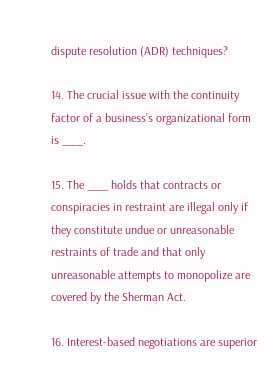dispute resolution (ADR) techniques?

14. The crucial issue with the continuity factor of a business’s organizational form is ___.

15. The ___ holds that contracts or conspiracies in restraint are illegal only if they constitute undue or unreasonable restraints of trade and that only unreasonable attempts to monopolize are covered by the Sherman Act.

16. Interest-based negotiations are superior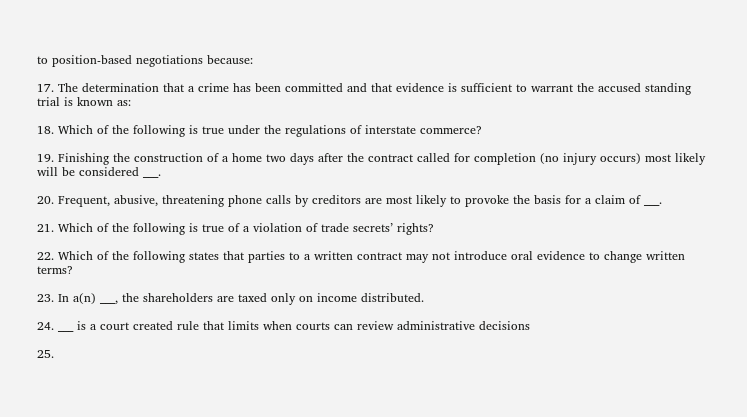to position-based negotiations because:

17. The determination that a crime has been committed and that evidence is sufficient to warrant the accused standing trial is known as:

18. Which of the following is true under the regulations of interstate commerce?

19. Finishing the construction of a home two days after the contract called for completion (no injury occurs) most likely will be considered ___.

20. Frequent, abusive, threatening phone calls by creditors are most likely to provoke the basis for a claim of ___.

21. Which of the following is true of a violation of trade secrets’ rights?

22. Which of the following states that parties to a written contract may not introduce oral evidence to change written terms?

23. In a(n) ___, the shareholders are taxed only on income distributed.

24. ___ is a court created rule that limits when courts can review administrative decisions

25.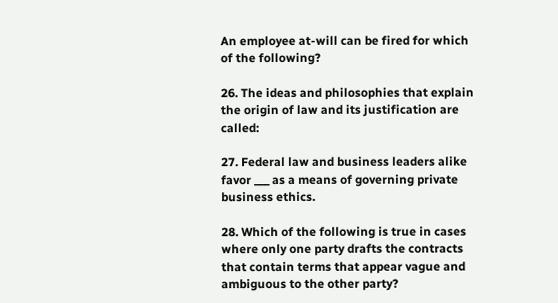An employee at-will can be fired for which of the following?

26. The ideas and philosophies that explain the origin of law and its justification are called:

27. Federal law and business leaders alike favor ___ as a means of governing private business ethics.

28. Which of the following is true in cases where only one party drafts the contracts that contain terms that appear vague and ambiguous to the other party?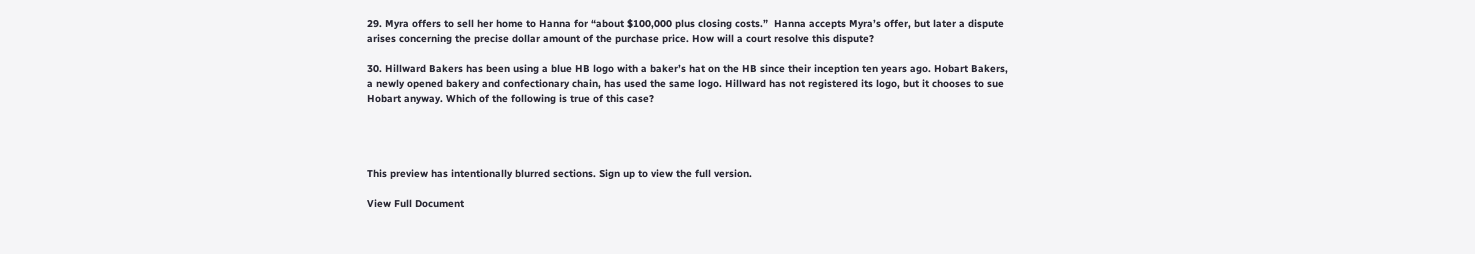29. Myra offers to sell her home to Hanna for “about $100,000 plus closing costs.”  Hanna accepts Myra’s offer, but later a dispute arises concerning the precise dollar amount of the purchase price. How will a court resolve this dispute?

30. Hillward Bakers has been using a blue HB logo with a baker’s hat on the HB since their inception ten years ago. Hobart Bakers, a newly opened bakery and confectionary chain, has used the same logo. Hillward has not registered its logo, but it chooses to sue Hobart anyway. Which of the following is true of this case?




This preview has intentionally blurred sections. Sign up to view the full version.

View Full Document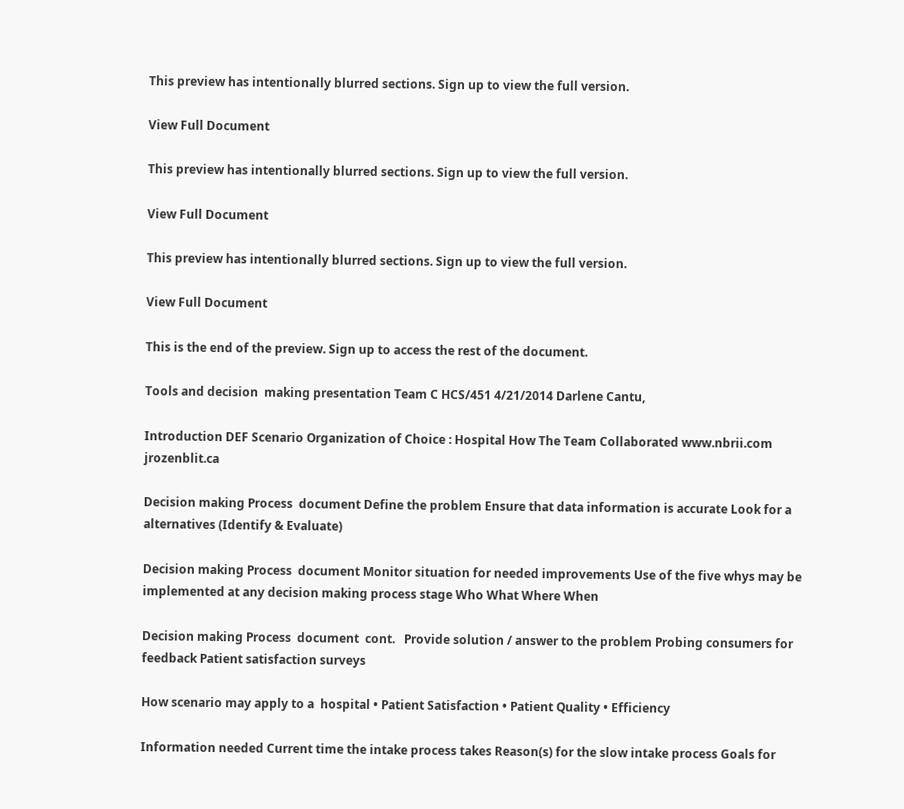This preview has intentionally blurred sections. Sign up to view the full version.

View Full Document

This preview has intentionally blurred sections. Sign up to view the full version.

View Full Document

This preview has intentionally blurred sections. Sign up to view the full version.

View Full Document

This is the end of the preview. Sign up to access the rest of the document.

Tools and decision  making presentation Team C HCS/451 4/21/2014 Darlene Cantu,

Introduction DEF Scenario Organization of Choice : Hospital How The Team Collaborated www.nbrii.com jrozenblit.ca

Decision making Process  document Define the problem Ensure that data information is accurate Look for a alternatives (Identify & Evaluate)

Decision making Process  document Monitor situation for needed improvements Use of the five whys may be implemented at any decision making process stage Who What Where When

Decision making Process  document  cont.   Provide solution / answer to the problem Probing consumers for feedback Patient satisfaction surveys

How scenario may apply to a  hospital • Patient Satisfaction • Patient Quality • Efficiency

Information needed Current time the intake process takes Reason(s) for the slow intake process Goals for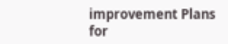improvement Plans for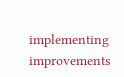implementing improvements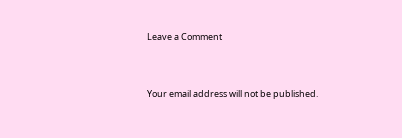Leave a Comment


Your email address will not be published.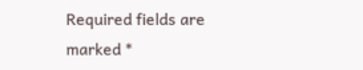Required fields are marked *